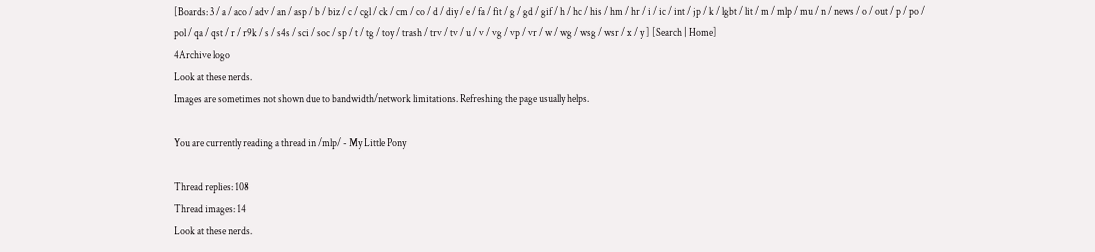[Boards: 3 / a / aco / adv / an / asp / b / biz / c / cgl / ck / cm / co / d / diy / e / fa / fit / g / gd / gif / h / hc / his / hm / hr / i / ic / int / jp / k / lgbt / lit / m / mlp / mu / n / news / o / out / p / po / pol / qa / qst / r / r9k / s / s4s / sci / soc / sp / t / tg / toy / trash / trv / tv / u / v / vg / vp / vr / w / wg / wsg / wsr / x / y ] [Search | Home]
4Archive logo
Look at these nerds.
Images are sometimes not shown due to bandwidth/network limitations. Refreshing the page usually helps.

You are currently reading a thread in /mlp/ - My Little Pony

Thread replies: 108
Thread images: 14
Look at these nerds.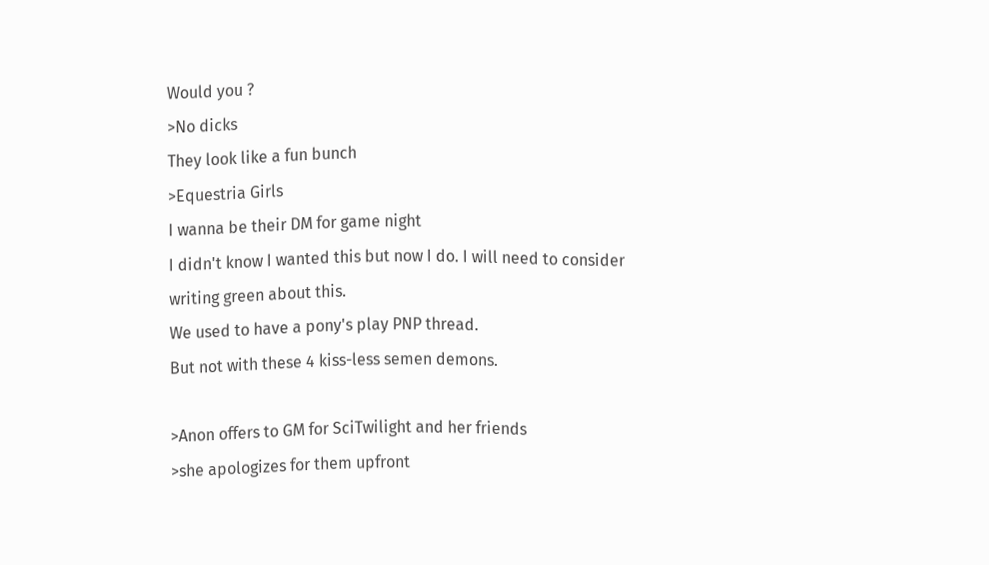Would you ?
>No dicks
They look like a fun bunch
>Equestria Girls
I wanna be their DM for game night
I didn't know I wanted this but now I do. I will need to consider writing green about this.
We used to have a pony's play PNP thread.
But not with these 4 kiss-less semen demons.

>Anon offers to GM for SciTwilight and her friends
>she apologizes for them upfront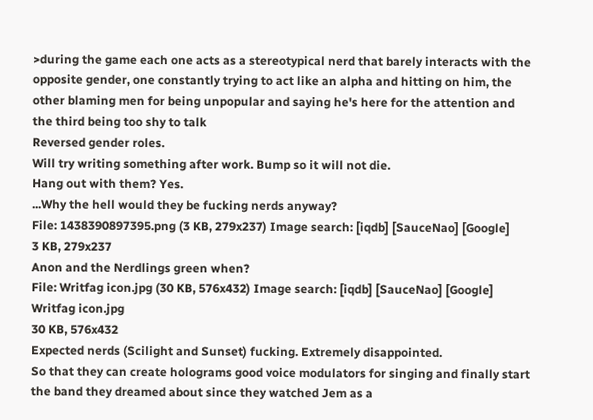>during the game each one acts as a stereotypical nerd that barely interacts with the opposite gender, one constantly trying to act like an alpha and hitting on him, the other blaming men for being unpopular and saying he's here for the attention and the third being too shy to talk
Reversed gender roles.
Will try writing something after work. Bump so it will not die.
Hang out with them? Yes.
...Why the hell would they be fucking nerds anyway?
File: 1438390897395.png (3 KB, 279x237) Image search: [iqdb] [SauceNao] [Google]
3 KB, 279x237
Anon and the Nerdlings green when?
File: Writfag icon.jpg (30 KB, 576x432) Image search: [iqdb] [SauceNao] [Google]
Writfag icon.jpg
30 KB, 576x432
Expected nerds (Scilight and Sunset) fucking. Extremely disappointed.
So that they can create holograms good voice modulators for singing and finally start the band they dreamed about since they watched Jem as a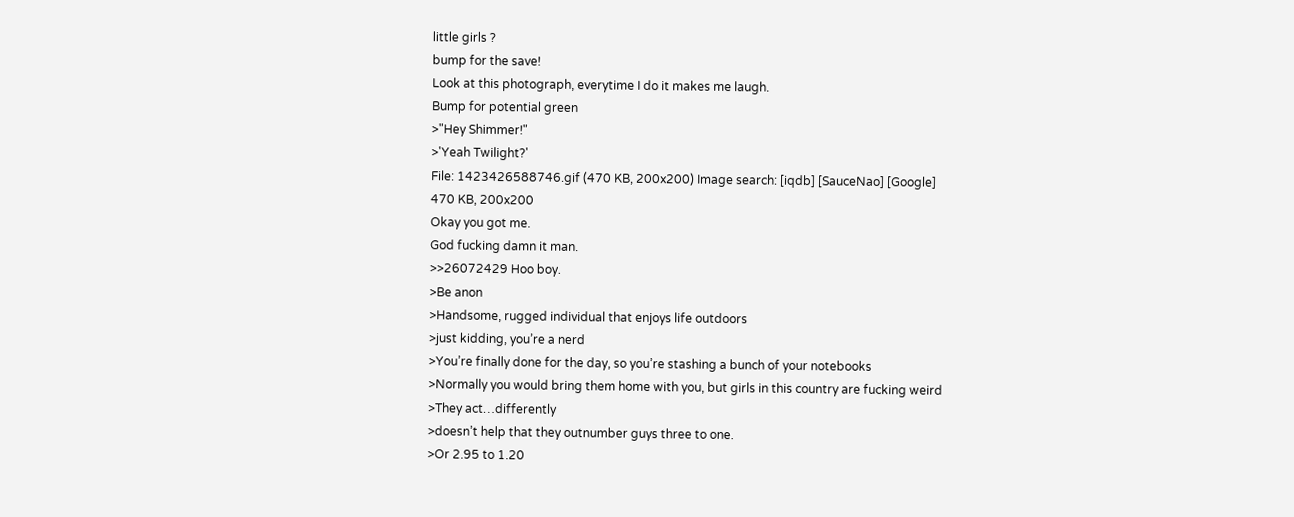little girls ?
bump for the save!
Look at this photograph, everytime I do it makes me laugh.
Bump for potential green
>"Hey Shimmer!"
>'Yeah Twilight?'
File: 1423426588746.gif (470 KB, 200x200) Image search: [iqdb] [SauceNao] [Google]
470 KB, 200x200
Okay you got me.
God fucking damn it man.
>>26072429 Hoo boy.
>Be anon
>Handsome, rugged individual that enjoys life outdoors
>just kidding, you’re a nerd
>You’re finally done for the day, so you’re stashing a bunch of your notebooks
>Normally you would bring them home with you, but girls in this country are fucking weird
>They act…differently
>doesn’t help that they outnumber guys three to one.
>Or 2.95 to 1.20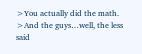>You actually did the math.
>And the guys…well, the less said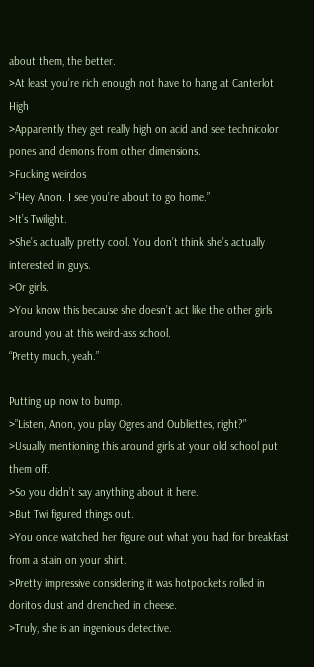about them, the better.
>At least you’re rich enough not have to hang at Canterlot High
>Apparently they get really high on acid and see technicolor pones and demons from other dimensions.
>Fucking weirdos
>”Hey Anon. I see you’re about to go home.”
>It’s Twilight.
>She’s actually pretty cool. You don’t think she’s actually interested in guys.
>Or girls.
>You know this because she doesn’t act like the other girls around you at this weird-ass school.
“Pretty much, yeah.”

Putting up now to bump.
>”Listen, Anon, you play Ogres and Oubliettes, right?”
>Usually mentioning this around girls at your old school put them off.
>So you didn’t say anything about it here.
>But Twi figured things out.
>You once watched her figure out what you had for breakfast from a stain on your shirt.
>Pretty impressive considering it was hotpockets rolled in doritos dust and drenched in cheese.
>Truly, she is an ingenious detective.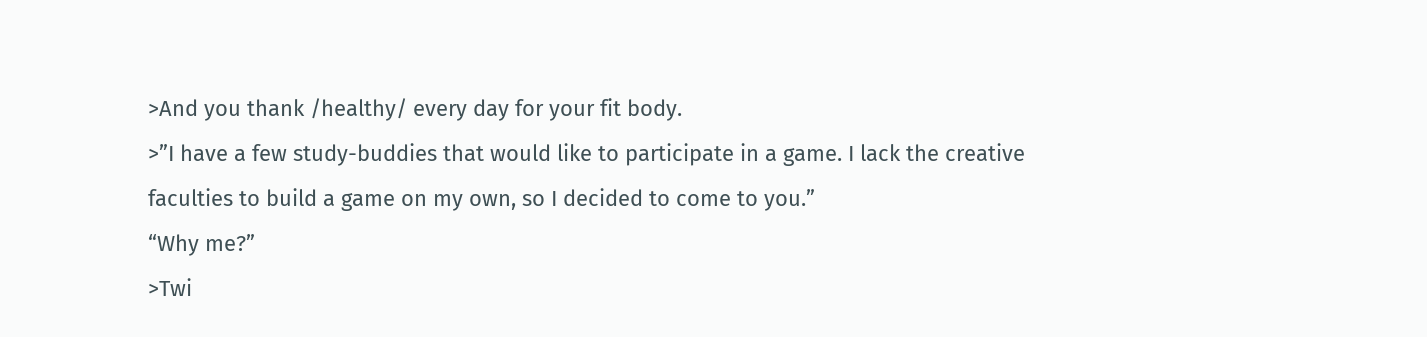>And you thank /healthy/ every day for your fit body.
>”I have a few study-buddies that would like to participate in a game. I lack the creative faculties to build a game on my own, so I decided to come to you.”
“Why me?”
>Twi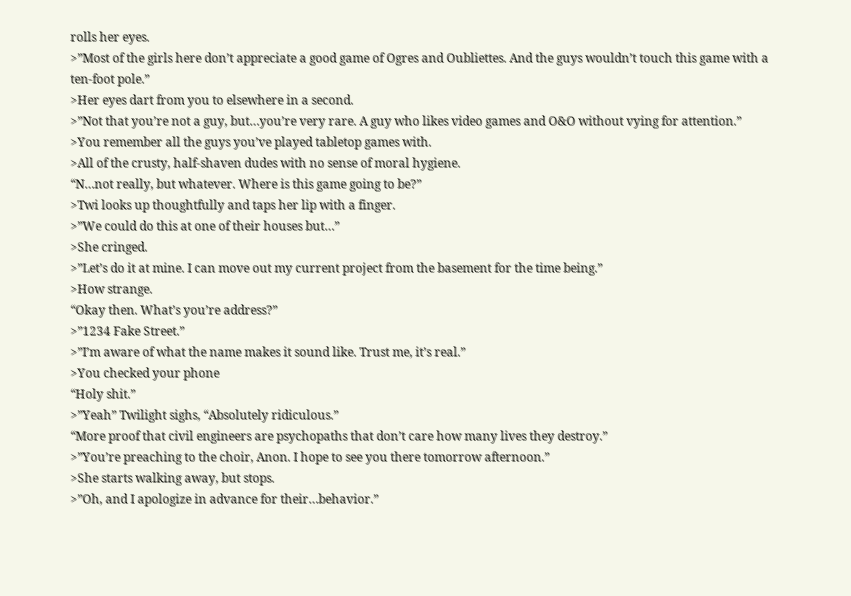rolls her eyes.
>”Most of the girls here don’t appreciate a good game of Ogres and Oubliettes. And the guys wouldn’t touch this game with a ten-foot pole.”
>Her eyes dart from you to elsewhere in a second.
>”Not that you’re not a guy, but…you’re very rare. A guy who likes video games and O&O without vying for attention.”
>You remember all the guys you’ve played tabletop games with.
>All of the crusty, half-shaven dudes with no sense of moral hygiene.
“N…not really, but whatever. Where is this game going to be?”
>Twi looks up thoughtfully and taps her lip with a finger.
>”We could do this at one of their houses but…”
>She cringed.
>”Let’s do it at mine. I can move out my current project from the basement for the time being.”
>How strange.
“Okay then. What’s you’re address?”
>”1234 Fake Street.”
>”I’m aware of what the name makes it sound like. Trust me, it’s real.”
>You checked your phone
“Holy shit.”
>”Yeah” Twilight sighs, “Absolutely ridiculous.”
“More proof that civil engineers are psychopaths that don’t care how many lives they destroy.”
>”You’re preaching to the choir, Anon. I hope to see you there tomorrow afternoon.”
>She starts walking away, but stops.
>”Oh, and I apologize in advance for their…behavior.”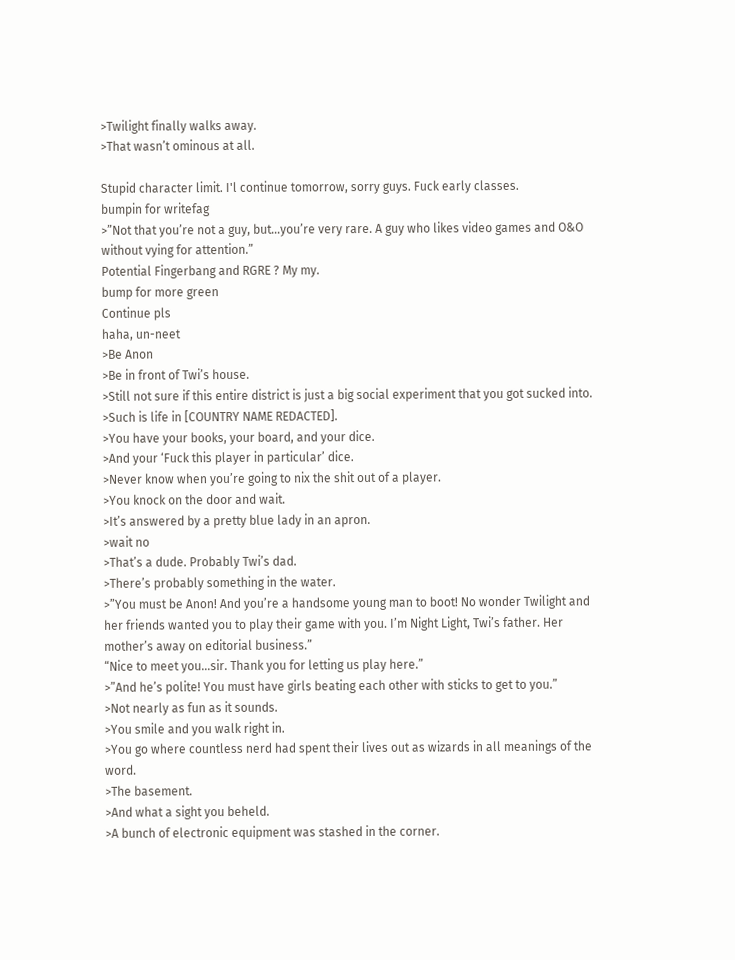>Twilight finally walks away.
>That wasn’t ominous at all.

Stupid character limit. I'l continue tomorrow, sorry guys. Fuck early classes.
bumpin for writefag
>”Not that you’re not a guy, but…you’re very rare. A guy who likes video games and O&O without vying for attention.”
Potential Fingerbang and RGRE ? My my.
bump for more green
Continue pls
haha, un-neet
>Be Anon
>Be in front of Twi’s house.
>Still not sure if this entire district is just a big social experiment that you got sucked into.
>Such is life in [COUNTRY NAME REDACTED].
>You have your books, your board, and your dice.
>And your ‘Fuck this player in particular’ dice.
>Never know when you’re going to nix the shit out of a player.
>You knock on the door and wait.
>It’s answered by a pretty blue lady in an apron.
>wait no
>That’s a dude. Probably Twi’s dad.
>There’s probably something in the water.
>”You must be Anon! And you’re a handsome young man to boot! No wonder Twilight and her friends wanted you to play their game with you. I’m Night Light, Twi’s father. Her mother’s away on editorial business.”
“Nice to meet you…sir. Thank you for letting us play here.”
>”And he’s polite! You must have girls beating each other with sticks to get to you.”
>Not nearly as fun as it sounds.
>You smile and you walk right in.
>You go where countless nerd had spent their lives out as wizards in all meanings of the word.
>The basement.
>And what a sight you beheld.
>A bunch of electronic equipment was stashed in the corner.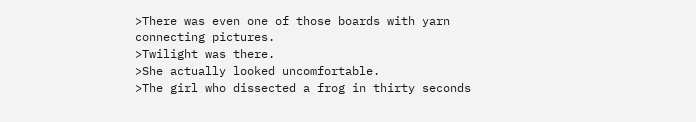>There was even one of those boards with yarn connecting pictures.
>Twilight was there.
>She actually looked uncomfortable.
>The girl who dissected a frog in thirty seconds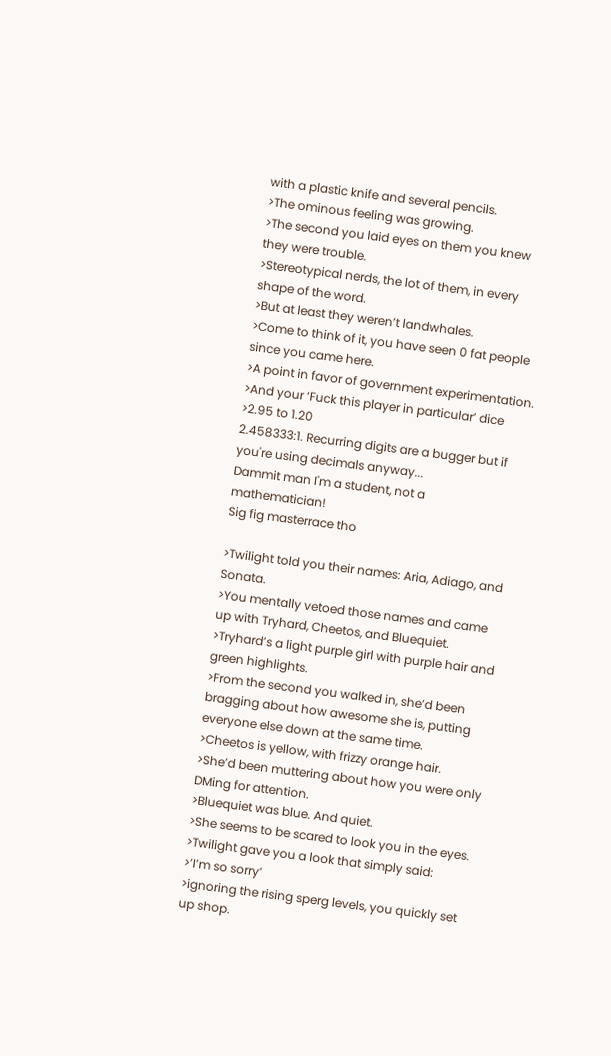with a plastic knife and several pencils.
>The ominous feeling was growing.
>The second you laid eyes on them you knew they were trouble.
>Stereotypical nerds, the lot of them, in every shape of the word.
>But at least they weren’t landwhales.
>Come to think of it, you have seen 0 fat people since you came here.
>A point in favor of government experimentation.
>And your ‘Fuck this player in particular’ dice
>2.95 to 1.20
2.458333:1. Recurring digits are a bugger but if you're using decimals anyway...
Dammit man I'm a student, not a mathematician!
Sig fig masterrace tho

>Twilight told you their names: Aria, Adiago, and Sonata.
>You mentally vetoed those names and came up with Tryhard, Cheetos, and Bluequiet.
>Tryhard’s a light purple girl with purple hair and green highlights.
>From the second you walked in, she’d been bragging about how awesome she is, putting everyone else down at the same time.
>Cheetos is yellow, with frizzy orange hair.
>She’d been muttering about how you were only DMing for attention.
>Bluequiet was blue. And quiet.
>She seems to be scared to look you in the eyes.
>Twilight gave you a look that simply said:
>’I’m so sorry’
>ignoring the rising sperg levels, you quickly set up shop.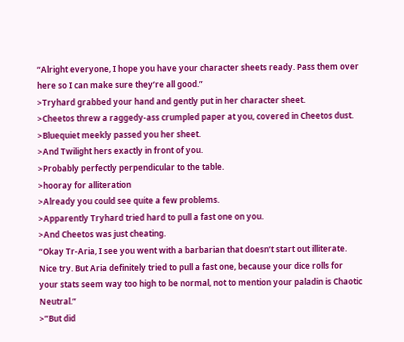“Alright everyone, I hope you have your character sheets ready. Pass them over here so I can make sure they’re all good.”
>Tryhard grabbed your hand and gently put in her character sheet.
>Cheetos threw a raggedy-ass crumpled paper at you, covered in Cheetos dust.
>Bluequiet meekly passed you her sheet.
>And Twilight hers exactly in front of you.
>Probably perfectly perpendicular to the table.
>hooray for alliteration
>Already you could see quite a few problems.
>Apparently Tryhard tried hard to pull a fast one on you.
>And Cheetos was just cheating.
“Okay Tr-Aria, I see you went with a barbarian that doesn’t start out illiterate. Nice try. But Aria definitely tried to pull a fast one, because your dice rolls for your stats seem way too high to be normal, not to mention your paladin is Chaotic Neutral.”
>”But did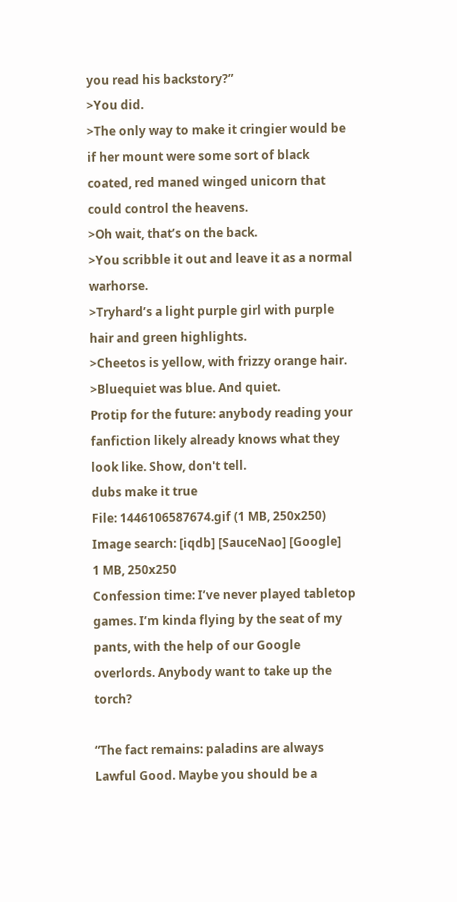you read his backstory?”
>You did.
>The only way to make it cringier would be if her mount were some sort of black coated, red maned winged unicorn that could control the heavens.
>Oh wait, that’s on the back.
>You scribble it out and leave it as a normal warhorse.
>Tryhard’s a light purple girl with purple hair and green highlights.
>Cheetos is yellow, with frizzy orange hair.
>Bluequiet was blue. And quiet.
Protip for the future: anybody reading your fanfiction likely already knows what they look like. Show, don't tell.
dubs make it true
File: 1446106587674.gif (1 MB, 250x250) Image search: [iqdb] [SauceNao] [Google]
1 MB, 250x250
Confession time: I’ve never played tabletop games. I’m kinda flying by the seat of my pants, with the help of our Google overlords. Anybody want to take up the torch?

“The fact remains: paladins are always Lawful Good. Maybe you should be a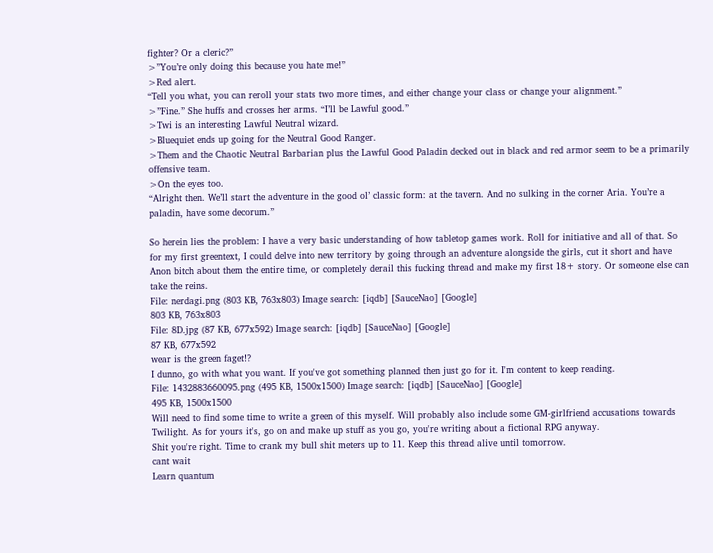fighter? Or a cleric?”
>”You’re only doing this because you hate me!”
>Red alert.
“Tell you what, you can reroll your stats two more times, and either change your class or change your alignment.”
>”Fine.” She huffs and crosses her arms. “I’ll be Lawful good.”
>Twi is an interesting Lawful Neutral wizard.
>Bluequiet ends up going for the Neutral Good Ranger.
>Them and the Chaotic Neutral Barbarian plus the Lawful Good Paladin decked out in black and red armor seem to be a primarily offensive team.
>On the eyes too.
“Alright then. We’ll start the adventure in the good ol’ classic form: at the tavern. And no sulking in the corner Aria. You’re a paladin, have some decorum.”

So herein lies the problem: I have a very basic understanding of how tabletop games work. Roll for initiative and all of that. So for my first greentext, I could delve into new territory by going through an adventure alongside the girls, cut it short and have Anon bitch about them the entire time, or completely derail this fucking thread and make my first 18+ story. Or someone else can take the reins.
File: nerdagi.png (803 KB, 763x803) Image search: [iqdb] [SauceNao] [Google]
803 KB, 763x803
File: 8D.jpg (87 KB, 677x592) Image search: [iqdb] [SauceNao] [Google]
87 KB, 677x592
wear is the green faget!?
I dunno, go with what you want. If you've got something planned then just go for it. I'm content to keep reading.
File: 1432883660095.png (495 KB, 1500x1500) Image search: [iqdb] [SauceNao] [Google]
495 KB, 1500x1500
Will need to find some time to write a green of this myself. Will probably also include some GM-girlfriend accusations towards Twilight. As for yours it's, go on and make up stuff as you go, you're writing about a fictional RPG anyway.
Shit you're right. Time to crank my bull shit meters up to 11. Keep this thread alive until tomorrow.
cant wait
Learn quantum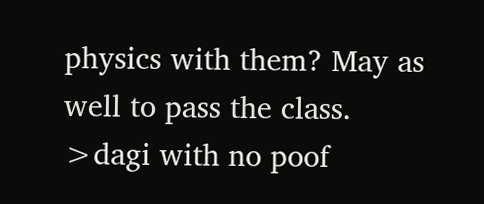physics with them? May as well to pass the class.
>dagi with no poof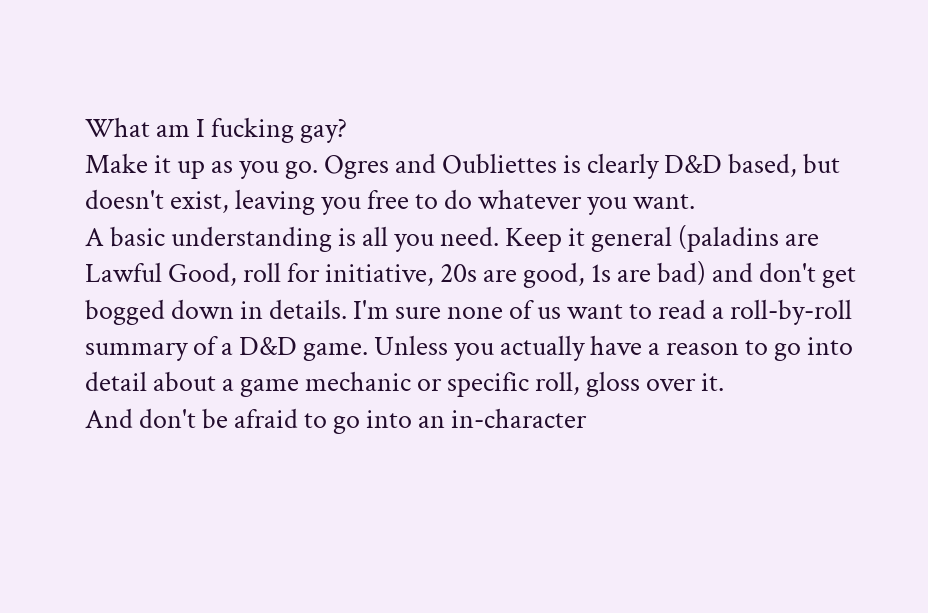What am I fucking gay?
Make it up as you go. Ogres and Oubliettes is clearly D&D based, but doesn't exist, leaving you free to do whatever you want.
A basic understanding is all you need. Keep it general (paladins are Lawful Good, roll for initiative, 20s are good, 1s are bad) and don't get bogged down in details. I'm sure none of us want to read a roll-by-roll summary of a D&D game. Unless you actually have a reason to go into detail about a game mechanic or specific roll, gloss over it.
And don't be afraid to go into an in-character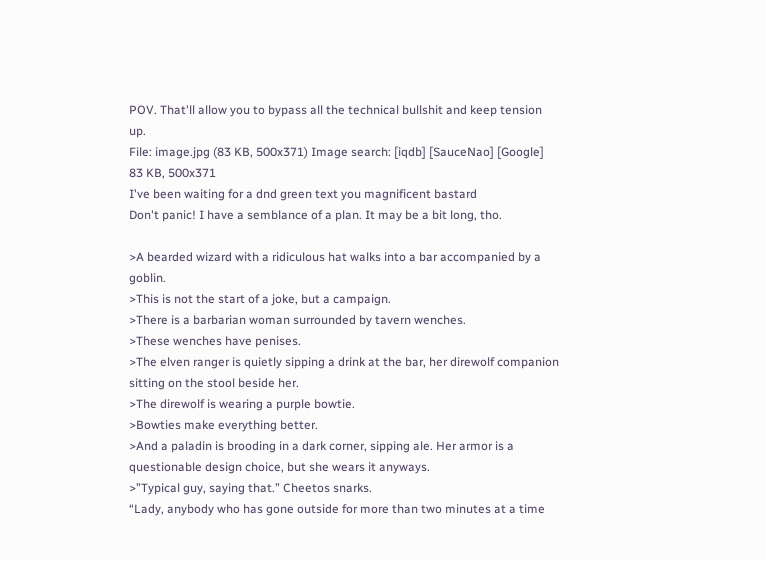POV. That'll allow you to bypass all the technical bullshit and keep tension up.
File: image.jpg (83 KB, 500x371) Image search: [iqdb] [SauceNao] [Google]
83 KB, 500x371
I've been waiting for a dnd green text you magnificent bastard
Don't panic! I have a semblance of a plan. It may be a bit long, tho.

>A bearded wizard with a ridiculous hat walks into a bar accompanied by a goblin.
>This is not the start of a joke, but a campaign.
>There is a barbarian woman surrounded by tavern wenches.
>These wenches have penises.
>The elven ranger is quietly sipping a drink at the bar, her direwolf companion sitting on the stool beside her.
>The direwolf is wearing a purple bowtie.
>Bowties make everything better.
>And a paladin is brooding in a dark corner, sipping ale. Her armor is a questionable design choice, but she wears it anyways.
>”Typical guy, saying that.” Cheetos snarks.
“Lady, anybody who has gone outside for more than two minutes at a time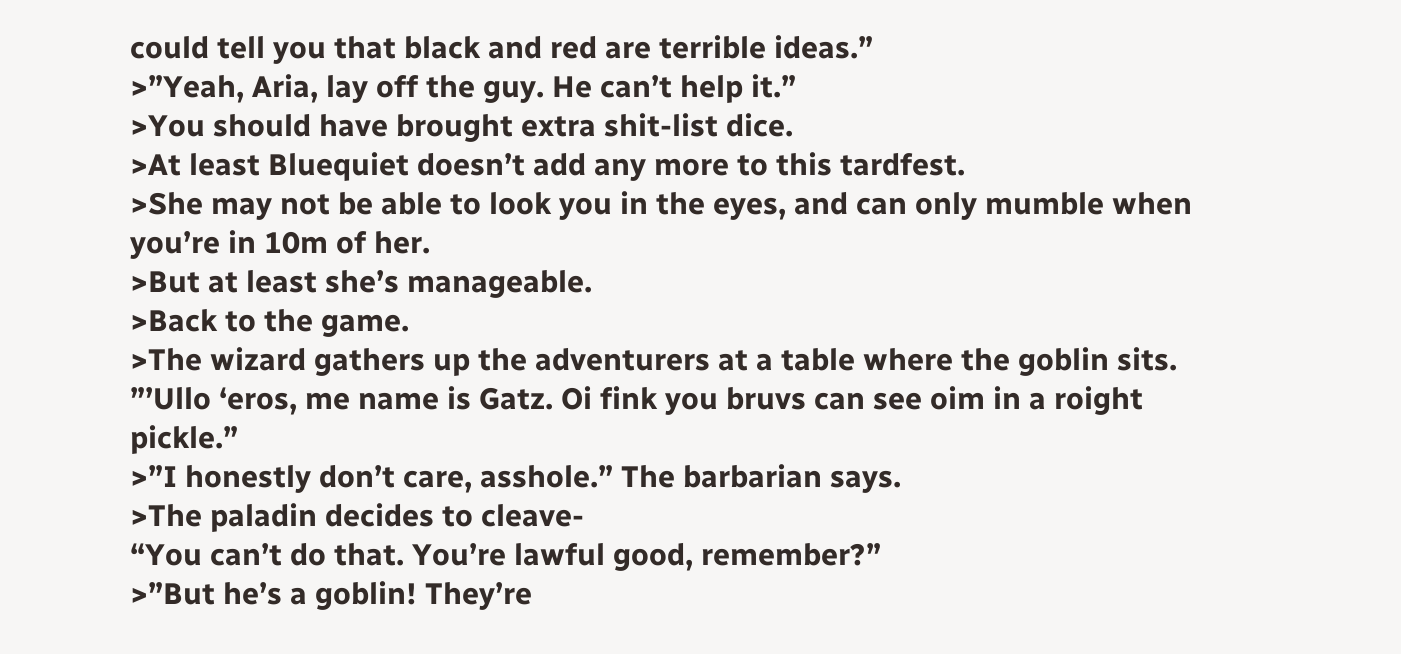could tell you that black and red are terrible ideas.”
>”Yeah, Aria, lay off the guy. He can’t help it.”
>You should have brought extra shit-list dice.
>At least Bluequiet doesn’t add any more to this tardfest.
>She may not be able to look you in the eyes, and can only mumble when you’re in 10m of her.
>But at least she’s manageable.
>Back to the game.
>The wizard gathers up the adventurers at a table where the goblin sits.
”’Ullo ‘eros, me name is Gatz. Oi fink you bruvs can see oim in a roight pickle.”
>”I honestly don’t care, asshole.” The barbarian says.
>The paladin decides to cleave-
“You can’t do that. You’re lawful good, remember?”
>”But he’s a goblin! They’re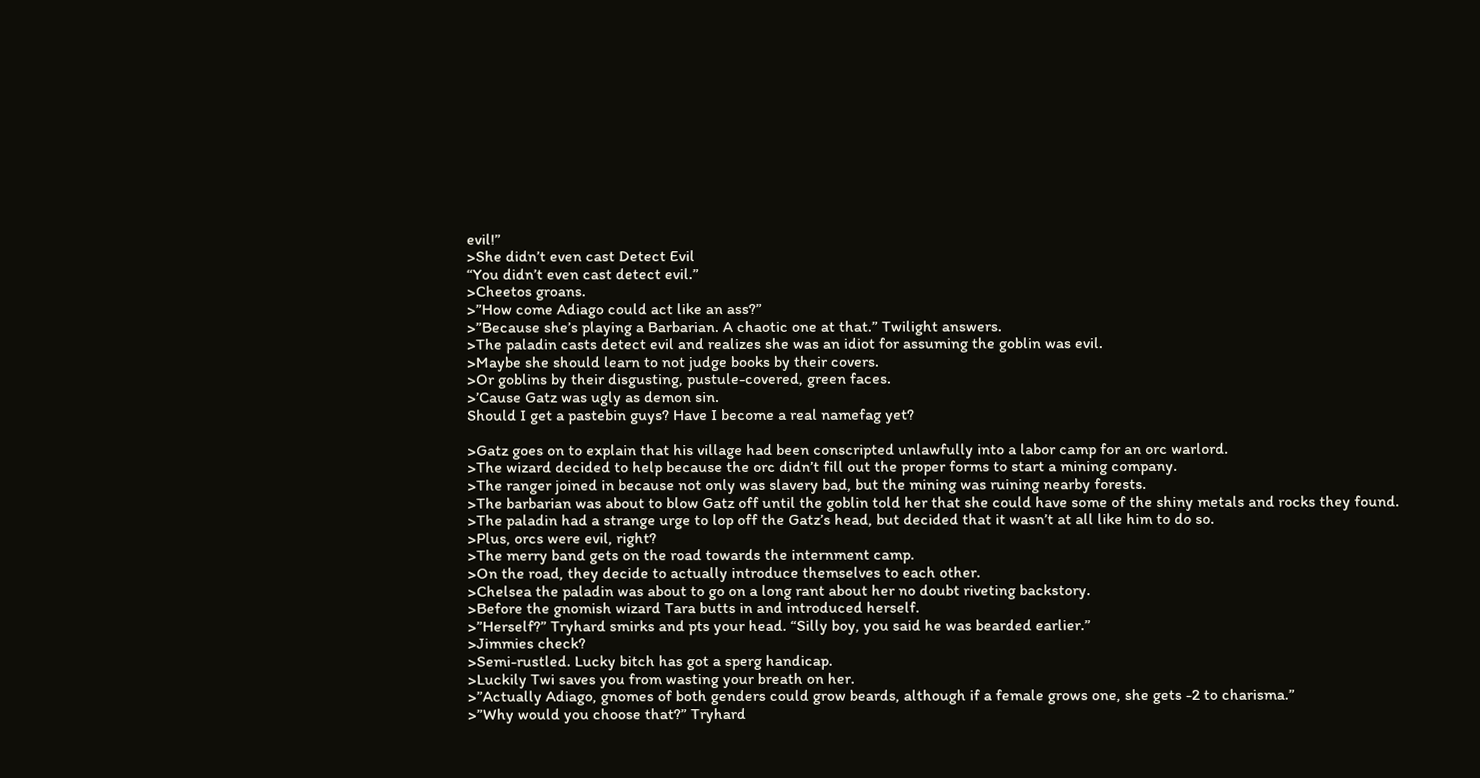evil!”
>She didn’t even cast Detect Evil
“You didn’t even cast detect evil.”
>Cheetos groans.
>”How come Adiago could act like an ass?”
>”Because she’s playing a Barbarian. A chaotic one at that.” Twilight answers.
>The paladin casts detect evil and realizes she was an idiot for assuming the goblin was evil.
>Maybe she should learn to not judge books by their covers.
>Or goblins by their disgusting, pustule-covered, green faces.
>’Cause Gatz was ugly as demon sin.
Should I get a pastebin guys? Have I become a real namefag yet?

>Gatz goes on to explain that his village had been conscripted unlawfully into a labor camp for an orc warlord.
>The wizard decided to help because the orc didn’t fill out the proper forms to start a mining company.
>The ranger joined in because not only was slavery bad, but the mining was ruining nearby forests.
>The barbarian was about to blow Gatz off until the goblin told her that she could have some of the shiny metals and rocks they found.
>The paladin had a strange urge to lop off the Gatz’s head, but decided that it wasn’t at all like him to do so.
>Plus, orcs were evil, right?
>The merry band gets on the road towards the internment camp.
>On the road, they decide to actually introduce themselves to each other.
>Chelsea the paladin was about to go on a long rant about her no doubt riveting backstory.
>Before the gnomish wizard Tara butts in and introduced herself.
>”Herself?” Tryhard smirks and pts your head. “Silly boy, you said he was bearded earlier.”
>Jimmies check?
>Semi-rustled. Lucky bitch has got a sperg handicap.
>Luckily Twi saves you from wasting your breath on her.
>”Actually Adiago, gnomes of both genders could grow beards, although if a female grows one, she gets -2 to charisma.”
>”Why would you choose that?” Tryhard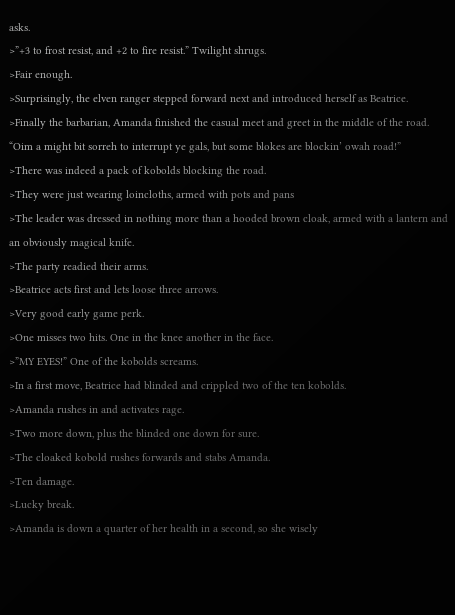asks.
>”+3 to frost resist, and +2 to fire resist.” Twilight shrugs.
>Fair enough.
>Surprisingly, the elven ranger stepped forward next and introduced herself as Beatrice.
>Finally the barbarian, Amanda finished the casual meet and greet in the middle of the road.
“Oim a might bit sorreh to interrupt ye gals, but some blokes are blockin’ owah road!”
>There was indeed a pack of kobolds blocking the road.
>They were just wearing loincloths, armed with pots and pans
>The leader was dressed in nothing more than a hooded brown cloak, armed with a lantern and an obviously magical knife.
>The party readied their arms.
>Beatrice acts first and lets loose three arrows.
>Very good early game perk.
>One misses two hits. One in the knee another in the face.
>”MY EYES!” One of the kobolds screams.
>In a first move, Beatrice had blinded and crippled two of the ten kobolds.
>Amanda rushes in and activates rage.
>Two more down, plus the blinded one down for sure.
>The cloaked kobold rushes forwards and stabs Amanda.
>Ten damage.
>Lucky break.
>Amanda is down a quarter of her health in a second, so she wisely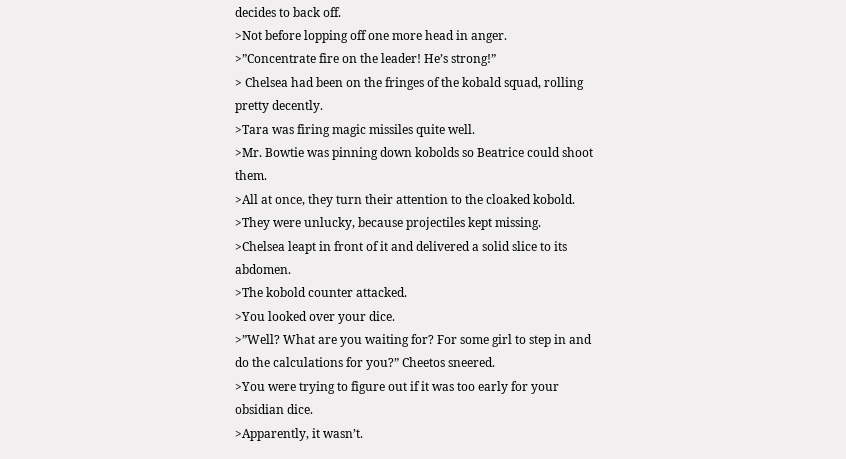decides to back off.
>Not before lopping off one more head in anger.
>”Concentrate fire on the leader! He’s strong!”
> Chelsea had been on the fringes of the kobald squad, rolling pretty decently.
>Tara was firing magic missiles quite well.
>Mr. Bowtie was pinning down kobolds so Beatrice could shoot them.
>All at once, they turn their attention to the cloaked kobold.
>They were unlucky, because projectiles kept missing.
>Chelsea leapt in front of it and delivered a solid slice to its abdomen.
>The kobold counter attacked.
>You looked over your dice.
>”Well? What are you waiting for? For some girl to step in and do the calculations for you?” Cheetos sneered.
>You were trying to figure out if it was too early for your obsidian dice.
>Apparently, it wasn’t.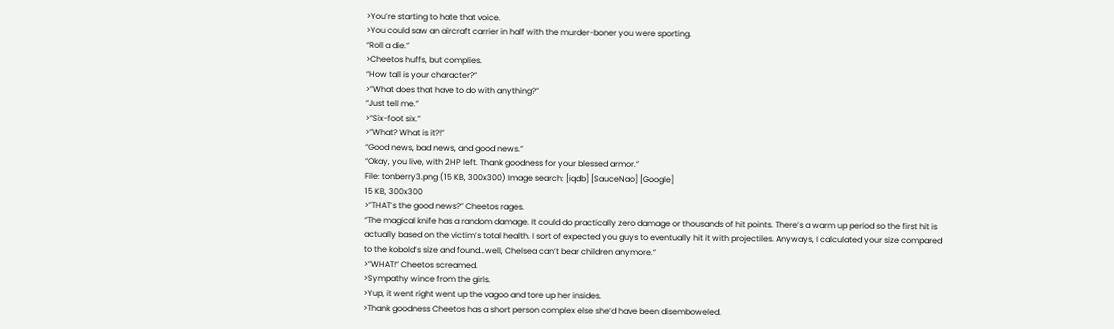>You’re starting to hate that voice.
>You could saw an aircraft carrier in half with the murder-boner you were sporting.
“Roll a die.”
>Cheetos huffs, but complies.
“How tall is your character?”
>”What does that have to do with anything?”
“Just tell me.”
>“Six-foot six.”
>”What? What is it?!”
“Good news, bad news, and good news.”
“Okay, you live, with 2HP left. Thank goodness for your blessed armor.”
File: tonberry3.png (15 KB, 300x300) Image search: [iqdb] [SauceNao] [Google]
15 KB, 300x300
>”THAT’s the good news?” Cheetos rages.
“The magical knife has a random damage. It could do practically zero damage or thousands of hit points. There’s a warm up period so the first hit is actually based on the victim’s total health. I sort of expected you guys to eventually hit it with projectiles. Anyways, I calculated your size compared to the kobold’s size and found…well, Chelsea can’t bear children anymore.”
>”WHAT!” Cheetos screamed.
>Sympathy wince from the girls.
>Yup, it went right went up the vagoo and tore up her insides.
>Thank goodness Cheetos has a short person complex else she’d have been disemboweled.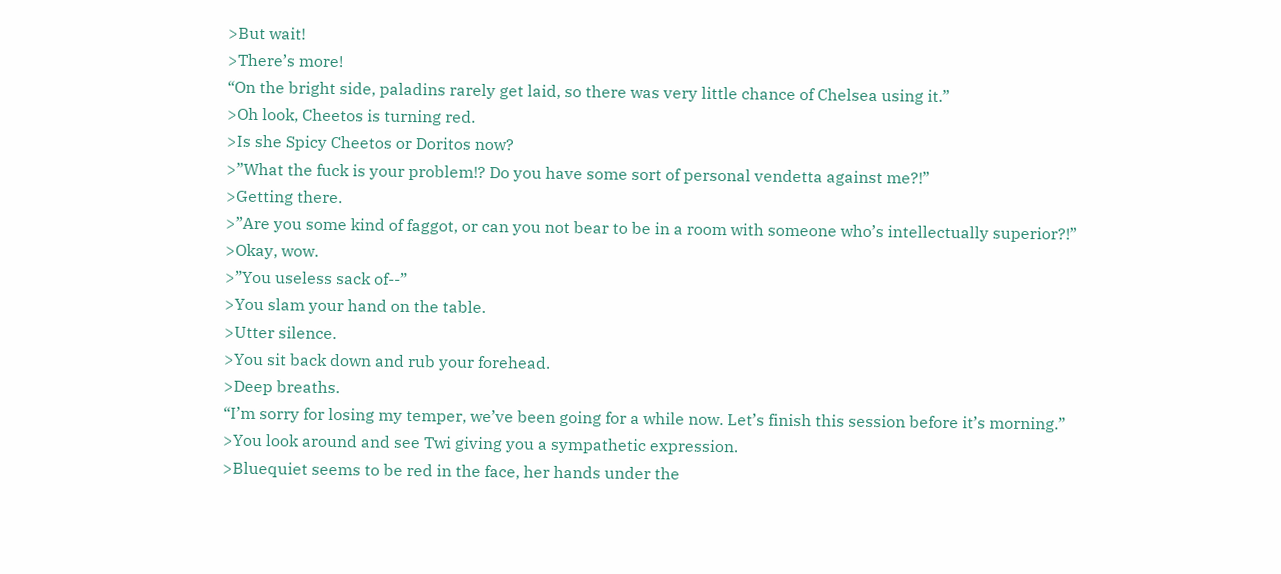>But wait!
>There’s more!
“On the bright side, paladins rarely get laid, so there was very little chance of Chelsea using it.”
>Oh look, Cheetos is turning red.
>Is she Spicy Cheetos or Doritos now?
>”What the fuck is your problem!? Do you have some sort of personal vendetta against me?!”
>Getting there.
>”Are you some kind of faggot, or can you not bear to be in a room with someone who’s intellectually superior?!”
>Okay, wow.
>”You useless sack of--”
>You slam your hand on the table.
>Utter silence.
>You sit back down and rub your forehead.
>Deep breaths.
“I’m sorry for losing my temper, we’ve been going for a while now. Let’s finish this session before it’s morning.”
>You look around and see Twi giving you a sympathetic expression.
>Bluequiet seems to be red in the face, her hands under the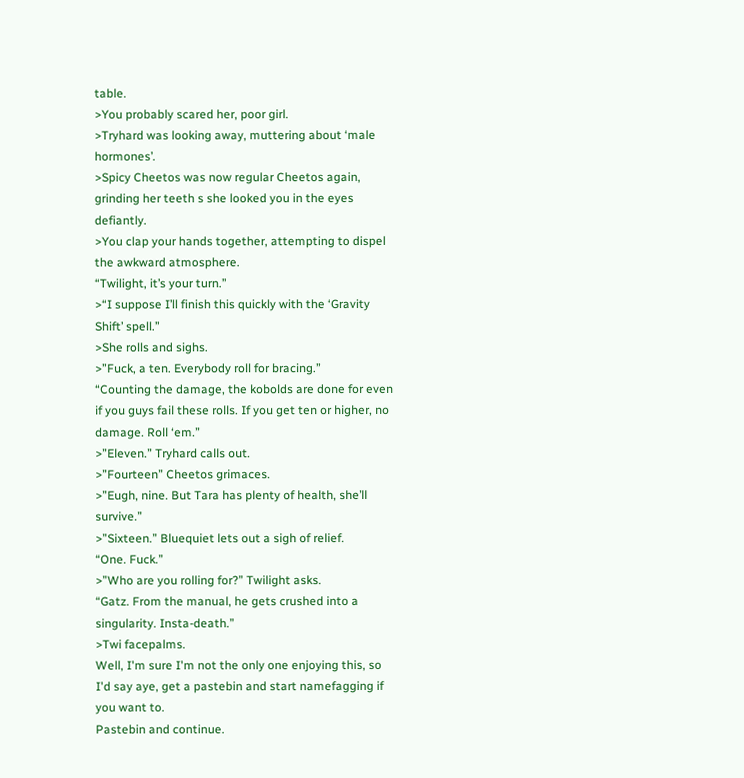table.
>You probably scared her, poor girl.
>Tryhard was looking away, muttering about ‘male hormones’.
>Spicy Cheetos was now regular Cheetos again, grinding her teeth s she looked you in the eyes defiantly.
>You clap your hands together, attempting to dispel the awkward atmosphere.
“Twilight, it’s your turn.”
>“I suppose I’ll finish this quickly with the ‘Gravity Shift’ spell.”
>She rolls and sighs.
>”Fuck, a ten. Everybody roll for bracing.”
“Counting the damage, the kobolds are done for even if you guys fail these rolls. If you get ten or higher, no damage. Roll ‘em.”
>”Eleven.” Tryhard calls out.
>”Fourteen” Cheetos grimaces.
>”Eugh, nine. But Tara has plenty of health, she’ll survive.”
>”Sixteen.” Bluequiet lets out a sigh of relief.
“One. Fuck.”
>”Who are you rolling for?” Twilight asks.
“Gatz. From the manual, he gets crushed into a singularity. Insta-death.”
>Twi facepalms.
Well, I'm sure I'm not the only one enjoying this, so I'd say aye, get a pastebin and start namefagging if you want to.
Pastebin and continue.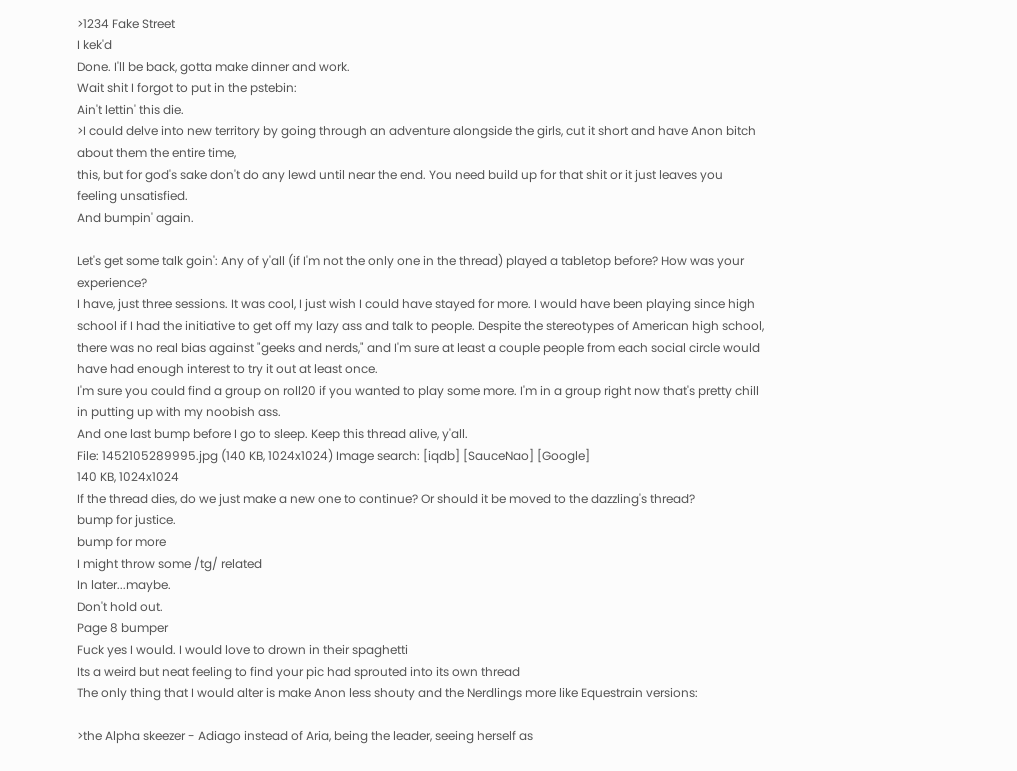>1234 Fake Street
I kek'd
Done. I'll be back, gotta make dinner and work.
Wait shit I forgot to put in the pstebin:
Ain't lettin' this die.
>I could delve into new territory by going through an adventure alongside the girls, cut it short and have Anon bitch about them the entire time,
this, but for god's sake don't do any lewd until near the end. You need build up for that shit or it just leaves you feeling unsatisfied.
And bumpin' again.

Let's get some talk goin': Any of y'all (if I'm not the only one in the thread) played a tabletop before? How was your experience?
I have, just three sessions. It was cool, I just wish I could have stayed for more. I would have been playing since high school if I had the initiative to get off my lazy ass and talk to people. Despite the stereotypes of American high school, there was no real bias against "geeks and nerds," and I'm sure at least a couple people from each social circle would have had enough interest to try it out at least once.
I'm sure you could find a group on roll20 if you wanted to play some more. I'm in a group right now that's pretty chill in putting up with my noobish ass.
And one last bump before I go to sleep. Keep this thread alive, y'all.
File: 1452105289995.jpg (140 KB, 1024x1024) Image search: [iqdb] [SauceNao] [Google]
140 KB, 1024x1024
If the thread dies, do we just make a new one to continue? Or should it be moved to the dazzling's thread?
bump for justice.
bump for more
I might throw some /tg/ related
In later...maybe.
Don't hold out.
Page 8 bumper
Fuck yes I would. I would love to drown in their spaghetti
Its a weird but neat feeling to find your pic had sprouted into its own thread
The only thing that I would alter is make Anon less shouty and the Nerdlings more like Equestrain versions:

>the Alpha skeezer - Adiago instead of Aria, being the leader, seeing herself as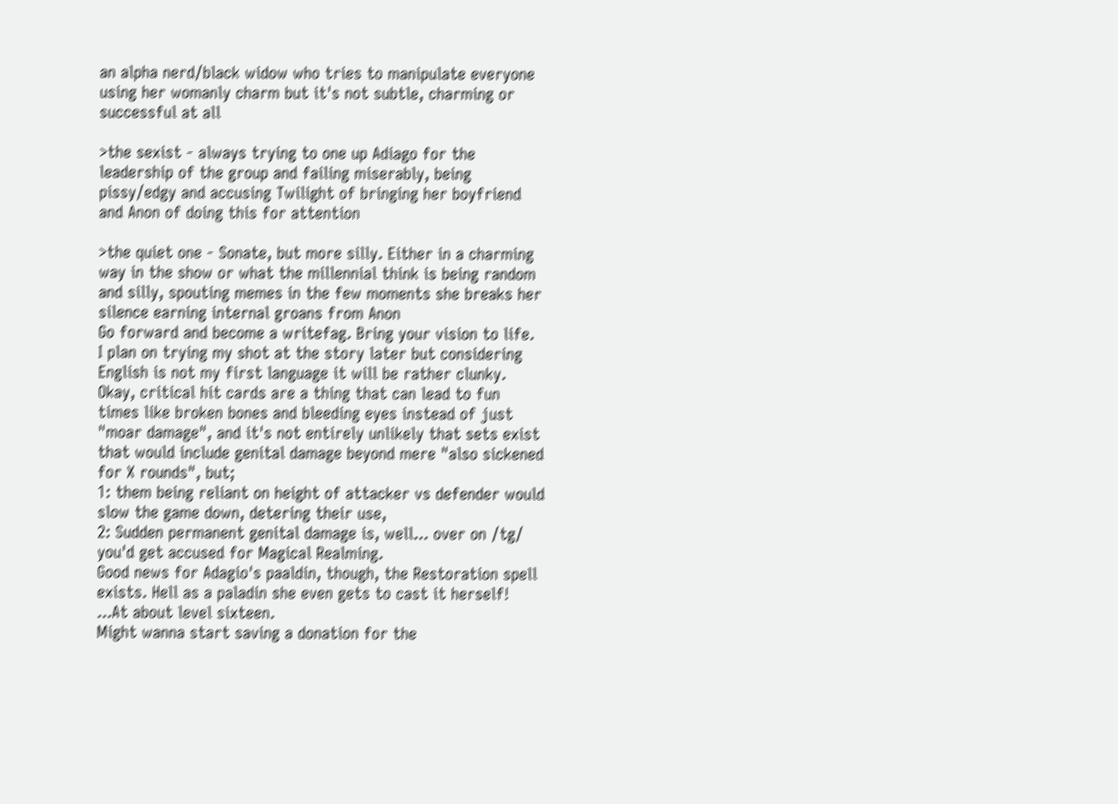an alpha nerd/black widow who tries to manipulate everyone using her womanly charm but it's not subtle, charming or successful at all

>the sexist - always trying to one up Adiago for the leadership of the group and failing miserably, being pissy/edgy and accusing Twilight of bringing her boyfriend and Anon of doing this for attention

>the quiet one - Sonate, but more silly. Either in a charming way in the show or what the millennial think is being random and silly, spouting memes in the few moments she breaks her silence earning internal groans from Anon
Go forward and become a writefag. Bring your vision to life.
I plan on trying my shot at the story later but considering English is not my first language it will be rather clunky.
Okay, critical hit cards are a thing that can lead to fun times like broken bones and bleeding eyes instead of just "moar damage", and it's not entirely unlikely that sets exist that would include genital damage beyond mere "also sickened for X rounds", but;
1: them being reliant on height of attacker vs defender would slow the game down, detering their use,
2: Sudden permanent genital damage is, well... over on /tg/ you'd get accused for Magical Realming.
Good news for Adagio's paaldin, though, the Restoration spell exists. Hell as a paladin she even gets to cast it herself!
...At about level sixteen.
Might wanna start saving a donation for the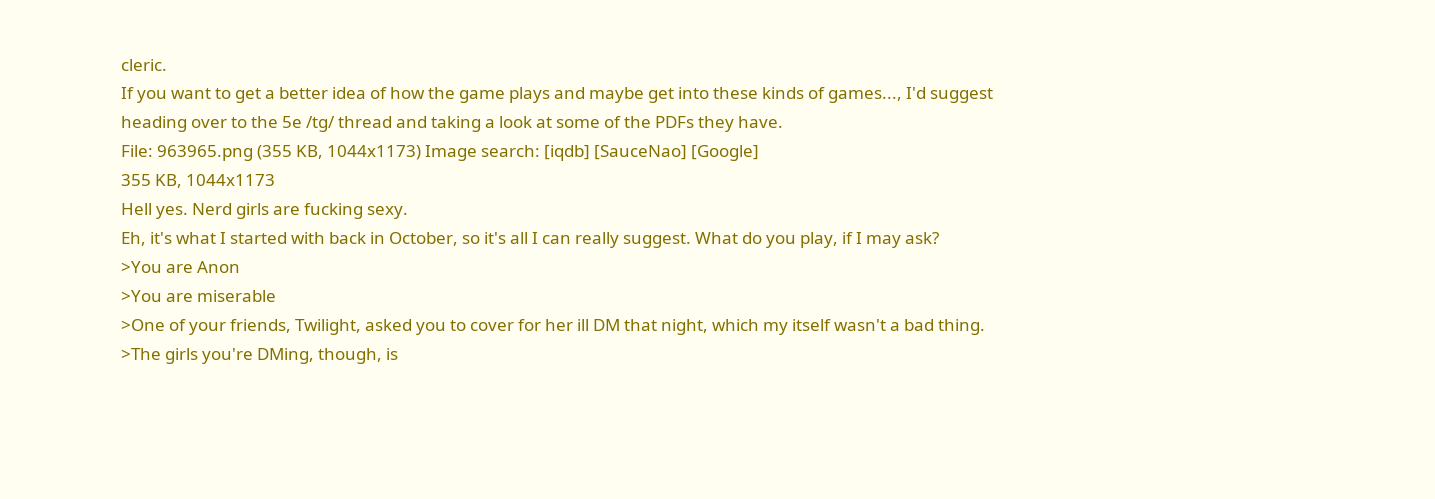cleric.
If you want to get a better idea of how the game plays and maybe get into these kinds of games..., I'd suggest heading over to the 5e /tg/ thread and taking a look at some of the PDFs they have.
File: 963965.png (355 KB, 1044x1173) Image search: [iqdb] [SauceNao] [Google]
355 KB, 1044x1173
Hell yes. Nerd girls are fucking sexy.
Eh, it's what I started with back in October, so it's all I can really suggest. What do you play, if I may ask?
>You are Anon
>You are miserable
>One of your friends, Twilight, asked you to cover for her ill DM that night, which my itself wasn't a bad thing.
>The girls you're DMing, though, is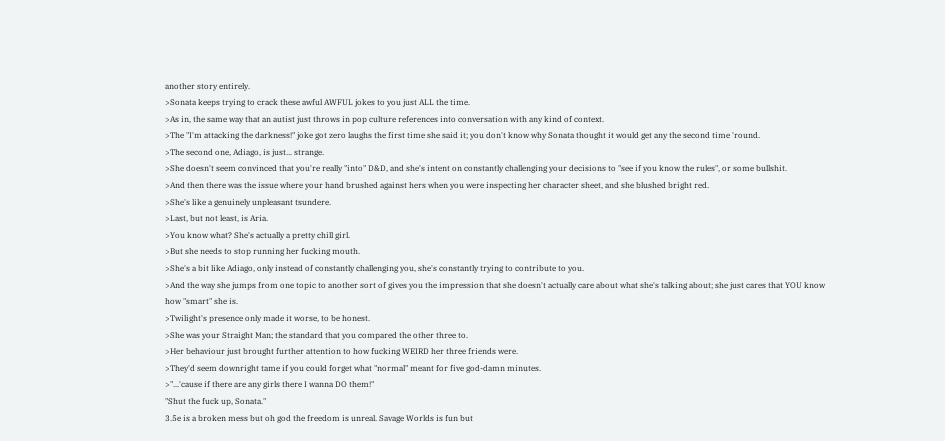another story entirely.
>Sonata keeps trying to crack these awful AWFUL jokes to you just ALL the time.
>As in, the same way that an autist just throws in pop culture references into conversation with any kind of context.
>The "I'm attacking the darkness!" joke got zero laughs the first time she said it; you don't know why Sonata thought it would get any the second time 'round.
>The second one, Adiago, is just... strange.
>She doesn't seem convinced that you're really "into" D&D, and she's intent on constantly challenging your decisions to "see if you know the rules", or some bullshit.
>And then there was the issue where your hand brushed against hers when you were inspecting her character sheet, and she blushed bright red.
>She's like a genuinely unpleasant tsundere.
>Last, but not least, is Aria.
>You know what? She's actually a pretty chill girl.
>But she needs to stop running her fucking mouth.
>She's a bit like Adiago, only instead of constantly challenging you, she's constantly trying to contribute to you.
>And the way she jumps from one topic to another sort of gives you the impression that she doesn't actually care about what she's talking about; she just cares that YOU know how "smart" she is.
>Twilight's presence only made it worse, to be honest.
>She was your Straight Man; the standard that you compared the other three to.
>Her behaviour just brought further attention to how fucking WEIRD her three friends were.
>They'd seem downright tame if you could forget what "normal" meant for five god-damn minutes.
>"...'cause if there are any girls there I wanna DO them!"
"Shut the fuck up, Sonata."
3.5e is a broken mess but oh god the freedom is unreal. Savage Worlds is fun but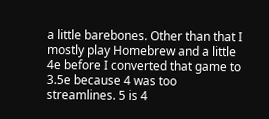a little barebones. Other than that I mostly play Homebrew and a little 4e before I converted that game to 3.5e because 4 was too streamlines. 5 is 4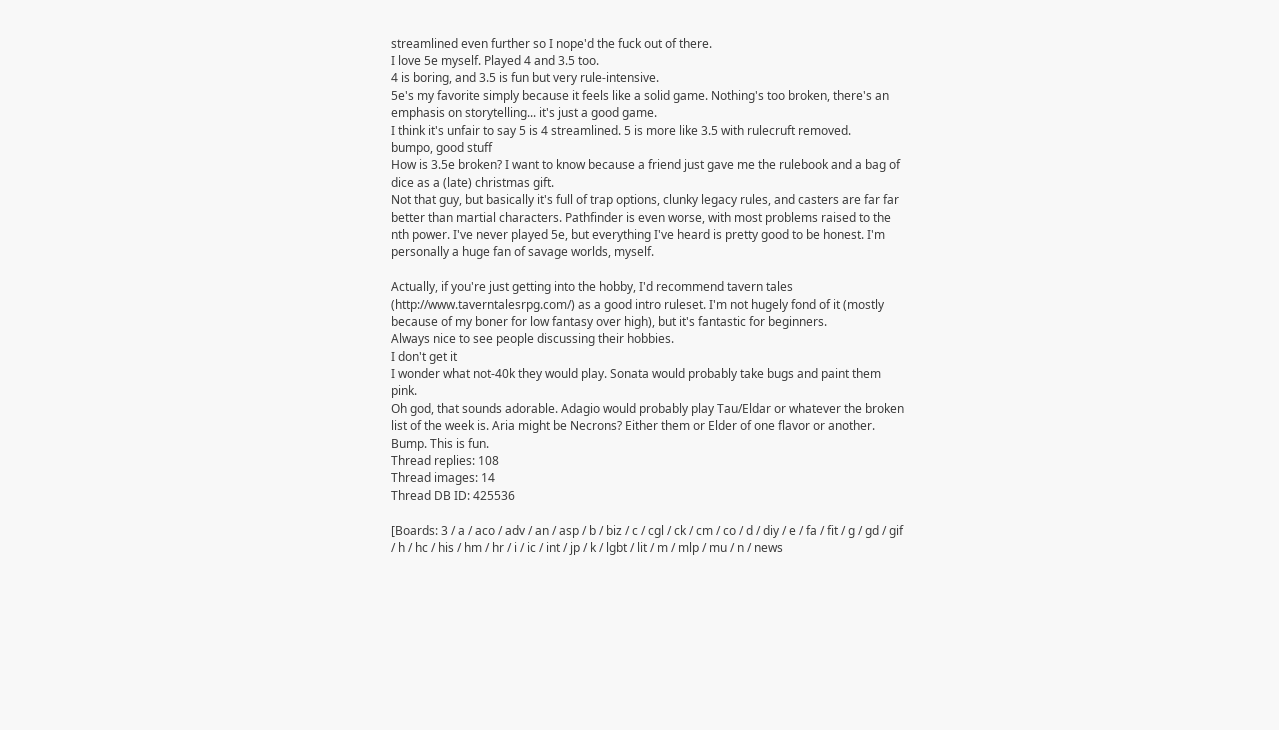streamlined even further so I nope'd the fuck out of there.
I love 5e myself. Played 4 and 3.5 too.
4 is boring, and 3.5 is fun but very rule-intensive.
5e's my favorite simply because it feels like a solid game. Nothing's too broken, there's an emphasis on storytelling... it's just a good game.
I think it's unfair to say 5 is 4 streamlined. 5 is more like 3.5 with rulecruft removed.
bumpo, good stuff
How is 3.5e broken? I want to know because a friend just gave me the rulebook and a bag of dice as a (late) christmas gift.
Not that guy, but basically it's full of trap options, clunky legacy rules, and casters are far far better than martial characters. Pathfinder is even worse, with most problems raised to the nth power. I've never played 5e, but everything I've heard is pretty good to be honest. I'm personally a huge fan of savage worlds, myself.

Actually, if you're just getting into the hobby, I'd recommend tavern tales (http://www.taverntalesrpg.com/) as a good intro ruleset. I'm not hugely fond of it (mostly because of my boner for low fantasy over high), but it's fantastic for beginners.
Always nice to see people discussing their hobbies.
I don't get it
I wonder what not-40k they would play. Sonata would probably take bugs and paint them pink.
Oh god, that sounds adorable. Adagio would probably play Tau/Eldar or whatever the broken list of the week is. Aria might be Necrons? Either them or Elder of one flavor or another.
Bump. This is fun.
Thread replies: 108
Thread images: 14
Thread DB ID: 425536

[Boards: 3 / a / aco / adv / an / asp / b / biz / c / cgl / ck / cm / co / d / diy / e / fa / fit / g / gd / gif / h / hc / his / hm / hr / i / ic / int / jp / k / lgbt / lit / m / mlp / mu / n / news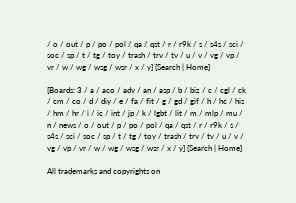/ o / out / p / po / pol / qa / qst / r / r9k / s / s4s / sci / soc / sp / t / tg / toy / trash / trv / tv / u / v / vg / vp / vr / w / wg / wsg / wsr / x / y] [Search | Home]

[Boards: 3 / a / aco / adv / an / asp / b / biz / c / cgl / ck / cm / co / d / diy / e / fa / fit / g / gd / gif / h / hc / his / hm / hr / i / ic / int / jp / k / lgbt / lit / m / mlp / mu / n / news / o / out / p / po / pol / qa / qst / r / r9k / s / s4s / sci / soc / sp / t / tg / toy / trash / trv / tv / u / v / vg / vp / vr / w / wg / wsg / wsr / x / y] [Search | Home]

All trademarks and copyrights on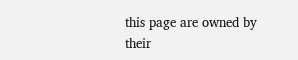this page are owned by their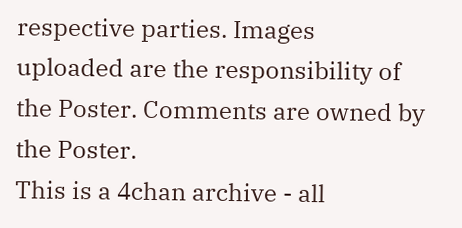respective parties. Images uploaded are the responsibility of the Poster. Comments are owned by the Poster.
This is a 4chan archive - all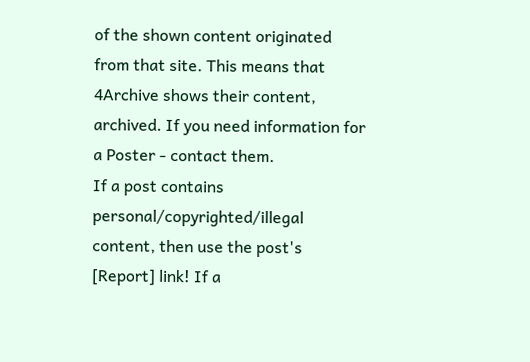of the shown content originated from that site. This means that 4Archive shows their content, archived. If you need information for a Poster - contact them.
If a post contains personal/copyrighted/illegal content, then use the post's [Report] link! If a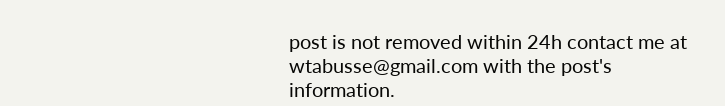post is not removed within 24h contact me at wtabusse@gmail.com with the post's information.